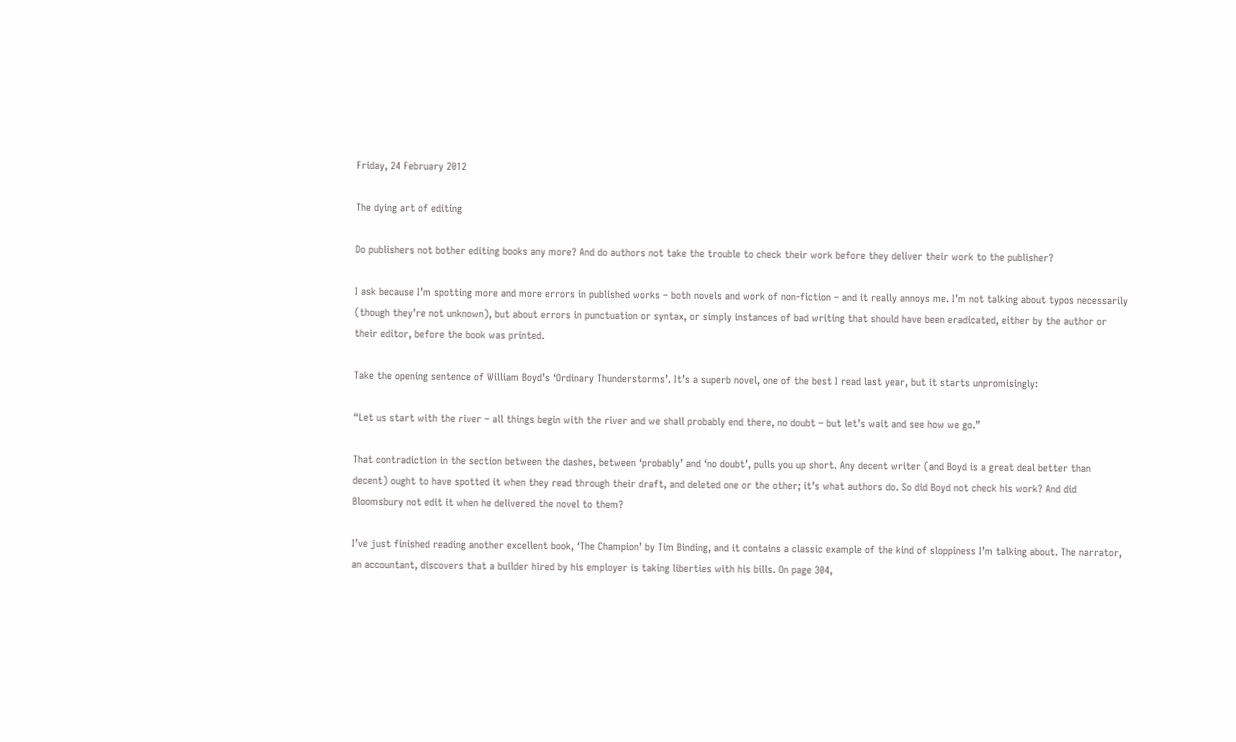Friday, 24 February 2012

The dying art of editing

Do publishers not bother editing books any more? And do authors not take the trouble to check their work before they deliver their work to the publisher?

I ask because I’m spotting more and more errors in published works – both novels and work of non-fiction – and it really annoys me. I’m not talking about typos necessarily (though they’re not unknown), but about errors in punctuation or syntax, or simply instances of bad writing that should have been eradicated, either by the author or their editor, before the book was printed.

Take the opening sentence of William Boyd’s ‘Ordinary Thunderstorms’. It’s a superb novel, one of the best I read last year, but it starts unpromisingly:

“Let us start with the river – all things begin with the river and we shall probably end there, no doubt – but let’s wait and see how we go.”

That contradiction in the section between the dashes, between ‘probably’ and ‘no doubt’, pulls you up short. Any decent writer (and Boyd is a great deal better than decent) ought to have spotted it when they read through their draft, and deleted one or the other; it’s what authors do. So did Boyd not check his work? And did Bloomsbury not edit it when he delivered the novel to them?

I’ve just finished reading another excellent book, ‘The Champion’ by Tim Binding, and it contains a classic example of the kind of sloppiness I’m talking about. The narrator, an accountant, discovers that a builder hired by his employer is taking liberties with his bills. On page 304,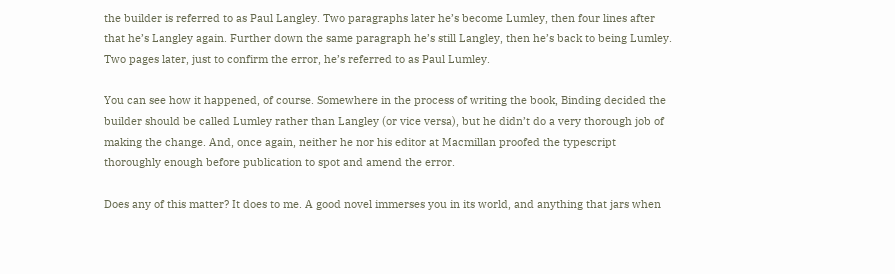the builder is referred to as Paul Langley. Two paragraphs later he’s become Lumley, then four lines after that he’s Langley again. Further down the same paragraph he’s still Langley, then he’s back to being Lumley. Two pages later, just to confirm the error, he’s referred to as Paul Lumley.

You can see how it happened, of course. Somewhere in the process of writing the book, Binding decided the builder should be called Lumley rather than Langley (or vice versa), but he didn’t do a very thorough job of making the change. And, once again, neither he nor his editor at Macmillan proofed the typescript thoroughly enough before publication to spot and amend the error.

Does any of this matter? It does to me. A good novel immerses you in its world, and anything that jars when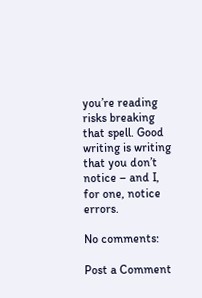you’re reading risks breaking that spell. Good writing is writing that you don’t notice – and I, for one, notice errors.

No comments:

Post a Comment